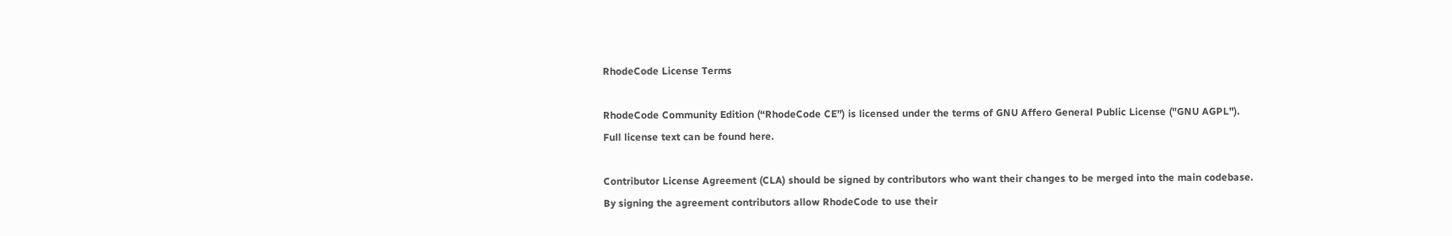RhodeCode License Terms

RhodeCode Community Edition (“RhodeCode CE”) is licensed under the terms of GNU Affero General Public License ("GNU AGPL").
Full license text can be found here.

Contributor License Agreement (CLA) should be signed by contributors who want their changes to be merged into the main codebase.
By signing the agreement contributors allow RhodeCode to use their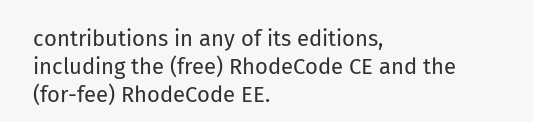contributions in any of its editions,
including the (free) RhodeCode CE and the (for-fee) RhodeCode EE.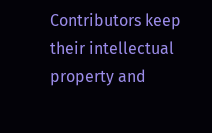Contributors keep their intellectual property and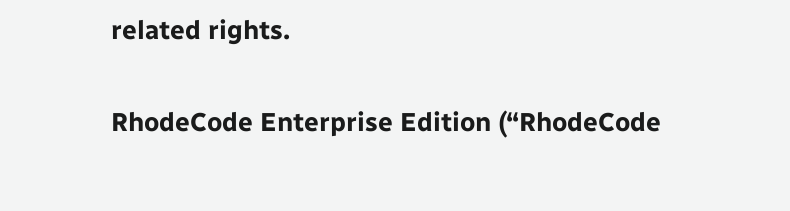related rights.

RhodeCode Enterprise Edition (“RhodeCode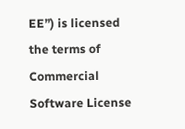EE”) is licensed the terms of Commercial Software License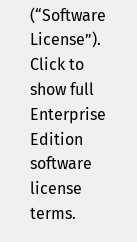(“Software License”).
Click to show full Enterprise Edition software license terms.